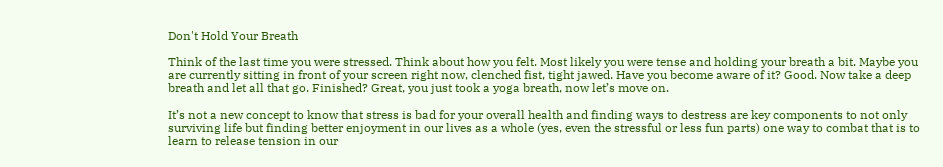Don't Hold Your Breath

Think of the last time you were stressed. Think about how you felt. Most likely you were tense and holding your breath a bit. Maybe you are currently sitting in front of your screen right now, clenched fist, tight jawed. Have you become aware of it? Good. Now take a deep breath and let all that go. Finished? Great, you just took a yoga breath, now let’s move on.

It’s not a new concept to know that stress is bad for your overall health and finding ways to destress are key components to not only surviving life but finding better enjoyment in our lives as a whole (yes, even the stressful or less fun parts) one way to combat that is to learn to release tension in our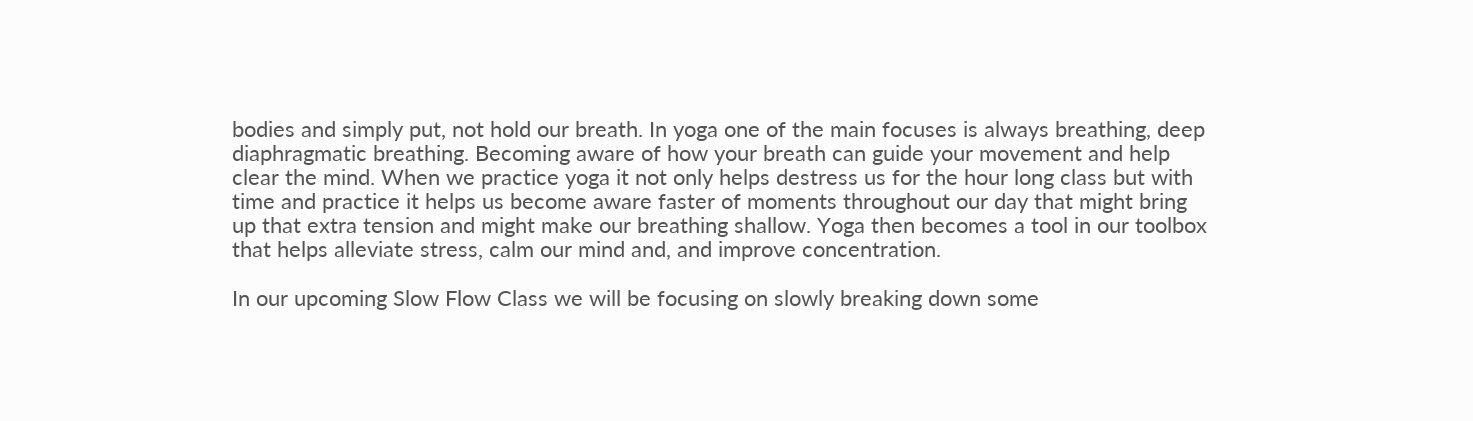bodies and simply put, not hold our breath. In yoga one of the main focuses is always breathing, deep diaphragmatic breathing. Becoming aware of how your breath can guide your movement and help clear the mind. When we practice yoga it not only helps destress us for the hour long class but with time and practice it helps us become aware faster of moments throughout our day that might bring up that extra tension and might make our breathing shallow. Yoga then becomes a tool in our toolbox that helps alleviate stress, calm our mind and, and improve concentration.

In our upcoming Slow Flow Class we will be focusing on slowly breaking down some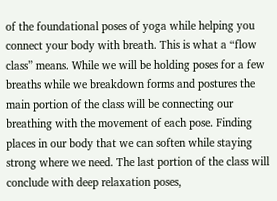of the foundational poses of yoga while helping you connect your body with breath. This is what a “flow class” means. While we will be holding poses for a few breaths while we breakdown forms and postures the main portion of the class will be connecting our breathing with the movement of each pose. Finding places in our body that we can soften while staying strong where we need. The last portion of the class will conclude with deep relaxation poses,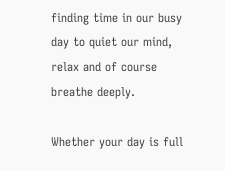finding time in our busy day to quiet our mind, relax and of course breathe deeply.

Whether your day is full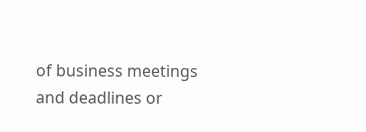of business meetings and deadlines or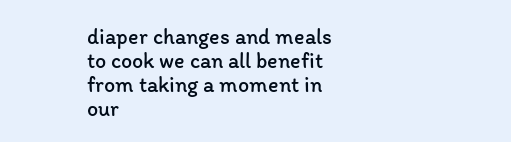diaper changes and meals to cook we can all benefit from taking a moment in our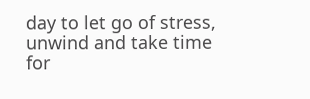day to let go of stress, unwind and take time for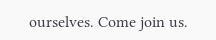ourselves. Come join us.